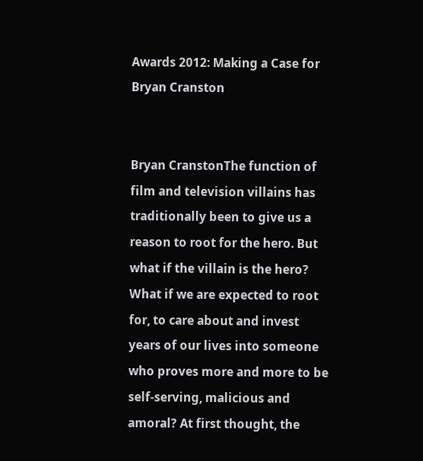Awards 2012: Making a Case for Bryan Cranston


Bryan CranstonThe function of film and television villains has traditionally been to give us a reason to root for the hero. But what if the villain is the hero? What if we are expected to root for, to care about and invest years of our lives into someone who proves more and more to be self-serving, malicious and amoral? At first thought, the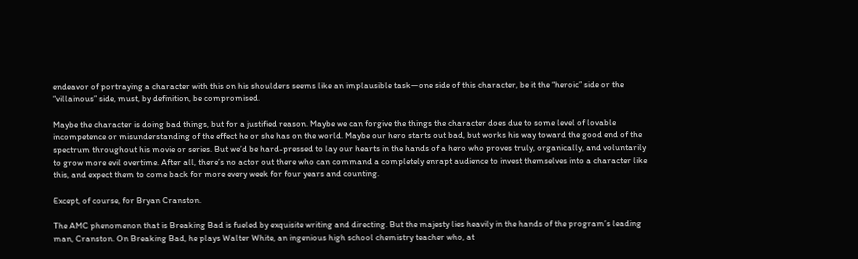endeavor of portraying a character with this on his shoulders seems like an implausible task—one side of this character, be it the “heroic” side or the “villainous” side, must, by definition, be compromised.

Maybe the character is doing bad things, but for a justified reason. Maybe we can forgive the things the character does due to some level of lovable incompetence or misunderstanding of the effect he or she has on the world. Maybe our hero starts out bad, but works his way toward the good end of the spectrum throughout his movie or series. But we’d be hard-pressed to lay our hearts in the hands of a hero who proves truly, organically, and voluntarily to grow more evil overtime. After all, there’s no actor out there who can command a completely enrapt audience to invest themselves into a character like this, and expect them to come back for more every week for four years and counting.

Except, of course, for Bryan Cranston.

The AMC phenomenon that is Breaking Bad is fueled by exquisite writing and directing. But the majesty lies heavily in the hands of the program’s leading man, Cranston. On Breaking Bad, he plays Walter White, an ingenious high school chemistry teacher who, at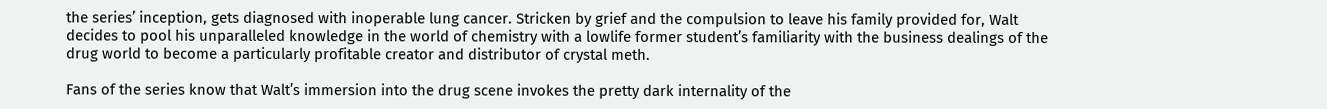the series’ inception, gets diagnosed with inoperable lung cancer. Stricken by grief and the compulsion to leave his family provided for, Walt decides to pool his unparalleled knowledge in the world of chemistry with a lowlife former student’s familiarity with the business dealings of the drug world to become a particularly profitable creator and distributor of crystal meth.

Fans of the series know that Walt’s immersion into the drug scene invokes the pretty dark internality of the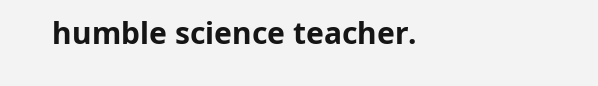humble science teacher.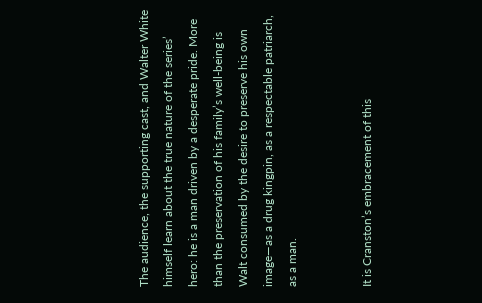The audience, the supporting cast, and Walter White himself learn about the true nature of the series’ hero: he is a man driven by a desperate pride. More than the preservation of his family’s well-being is Walt consumed by the desire to preserve his own image—as a drug kingpin, as a respectable patriarch, as a man.


It is Cranston’s embracement of this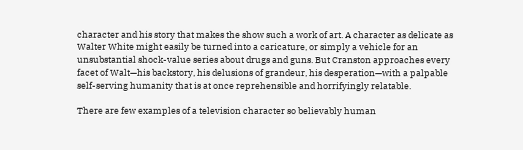character and his story that makes the show such a work of art. A character as delicate as Walter White might easily be turned into a caricature, or simply a vehicle for an unsubstantial shock-value series about drugs and guns. But Cranston approaches every facet of Walt—his backstory, his delusions of grandeur, his desperation—with a palpable self-serving humanity that is at once reprehensible and horrifyingly relatable.

There are few examples of a television character so believably human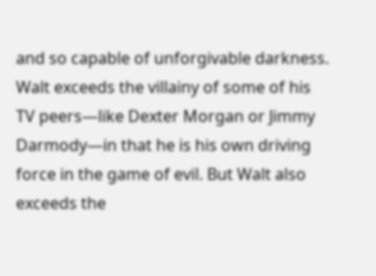and so capable of unforgivable darkness. Walt exceeds the villainy of some of his TV peers—like Dexter Morgan or Jimmy Darmody—in that he is his own driving force in the game of evil. But Walt also exceeds the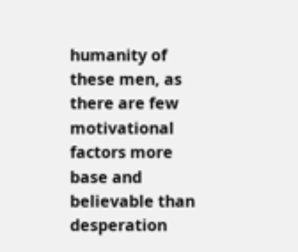humanity of these men, as there are few motivational factors more base and believable than desperation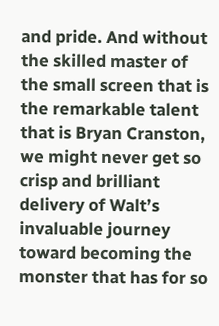and pride. And without the skilled master of the small screen that is the remarkable talent that is Bryan Cranston, we might never get so crisp and brilliant delivery of Walt’s invaluable journey toward becoming the monster that has for so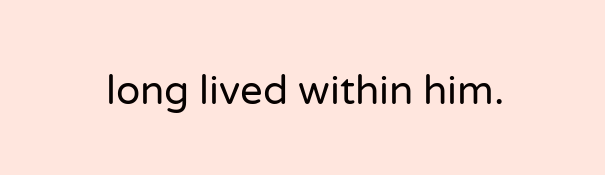long lived within him.